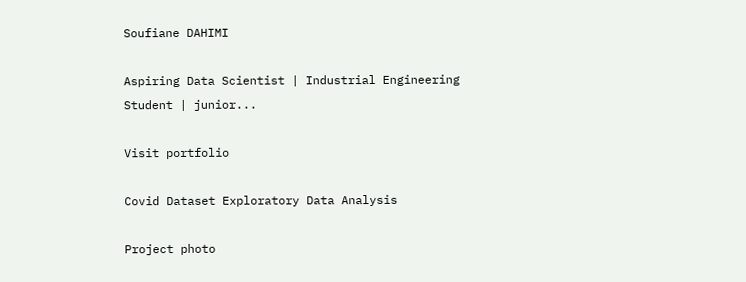Soufiane DAHIMI

Aspiring Data Scientist | Industrial Engineering Student | junior...

Visit portfolio

Covid Dataset Exploratory Data Analysis

Project photo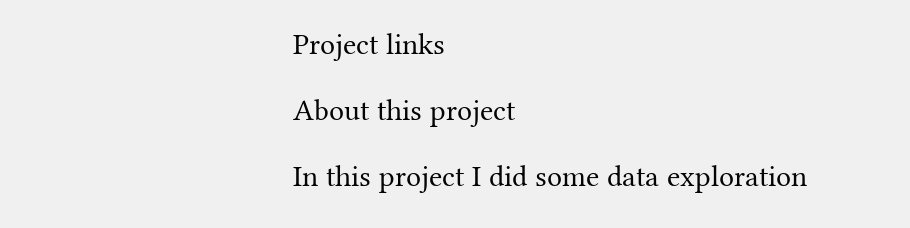Project links

About this project

In this project I did some data exploration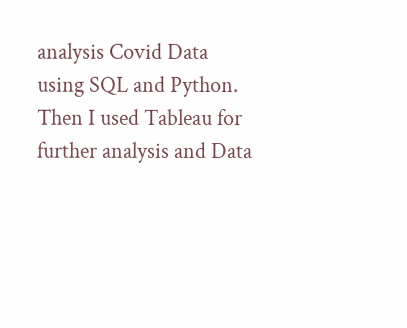analysis Covid Data using SQL and Python. Then I used Tableau for further analysis and Data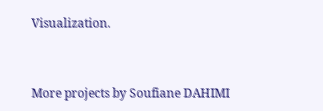Visualization.


More projects by Soufiane DAHIMI